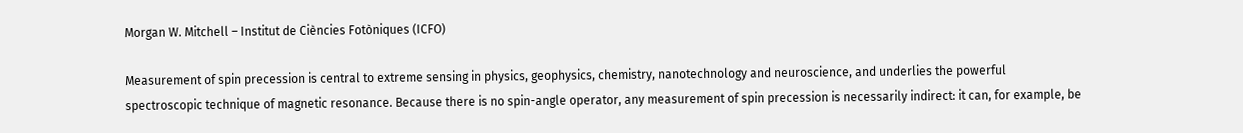Morgan W. Mitchell – Institut de Ciències Fotòniques (ICFO)

Measurement of spin precession is central to extreme sensing in physics, geophysics, chemistry, nanotechnology and neuroscience, and underlies the powerful spectroscopic technique of magnetic resonance. Because there is no spin-angle operator, any measurement of spin precession is necessarily indirect: it can, for example, be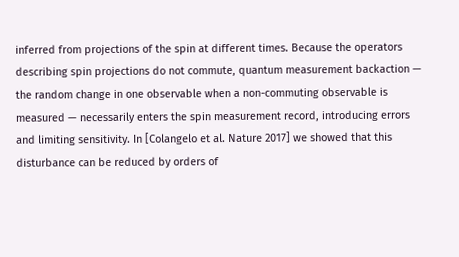inferred from projections of the spin at different times. Because the operators describing spin projections do not commute, quantum measurement backaction — the random change in one observable when a non-commuting observable is measured — necessarily enters the spin measurement record, introducing errors and limiting sensitivity. In [Colangelo et al. Nature 2017] we showed that this disturbance can be reduced by orders of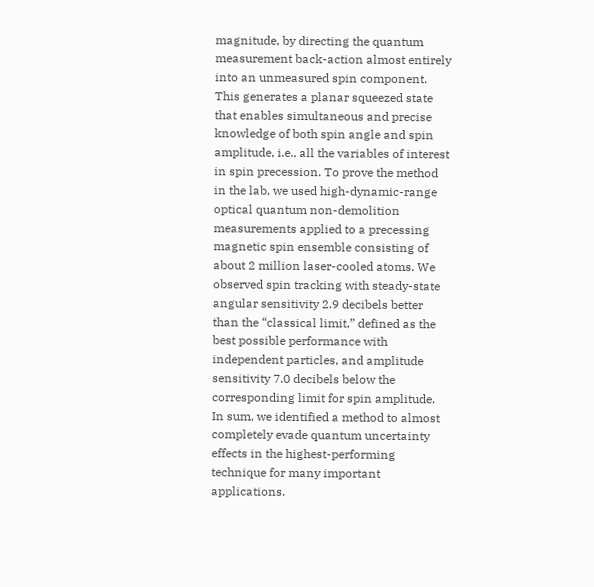magnitude, by directing the quantum measurement back-action almost entirely into an unmeasured spin component. This generates a planar squeezed state that enables simultaneous and precise knowledge of both spin angle and spin amplitude, i.e., all the variables of interest in spin precession. To prove the method in the lab, we used high-dynamic-range optical quantum non-demolition measurements applied to a precessing magnetic spin ensemble consisting of about 2 million laser-cooled atoms. We observed spin tracking with steady-state angular sensitivity 2.9 decibels better than the “classical limit,” defined as the best possible performance with independent particles, and amplitude sensitivity 7.0 decibels below the corresponding limit for spin amplitude. In sum, we identified a method to almost completely evade quantum uncertainty effects in the highest-performing technique for many important applications.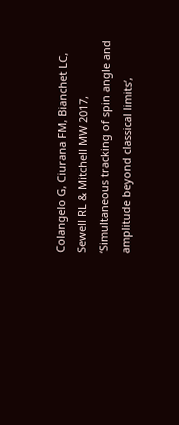Colangelo G, Ciurana FM, Bianchet LC, Sewell RL & Mitchell MW 2017, ‘Simultaneous tracking of spin angle and amplitude beyond classical limits‘,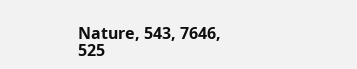Nature, 543, 7646, 525